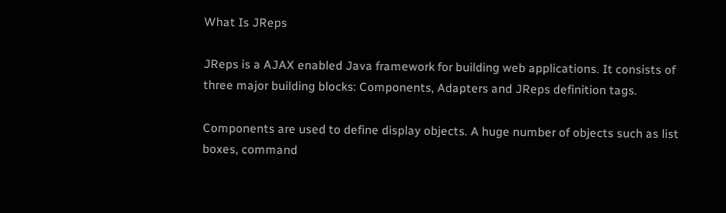What Is JReps

JReps is a AJAX enabled Java framework for building web applications. It consists of three major building blocks: Components, Adapters and JReps definition tags.

Components are used to define display objects. A huge number of objects such as list boxes, command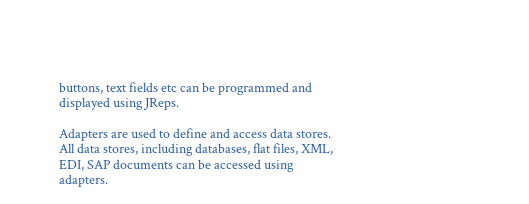buttons, text fields etc can be programmed and displayed using JReps.

Adapters are used to define and access data stores. All data stores, including databases, flat files, XML, EDI, SAP documents can be accessed using adapters.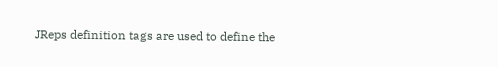JReps definition tags are used to define the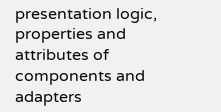presentation logic, properties and attributes of components and adapters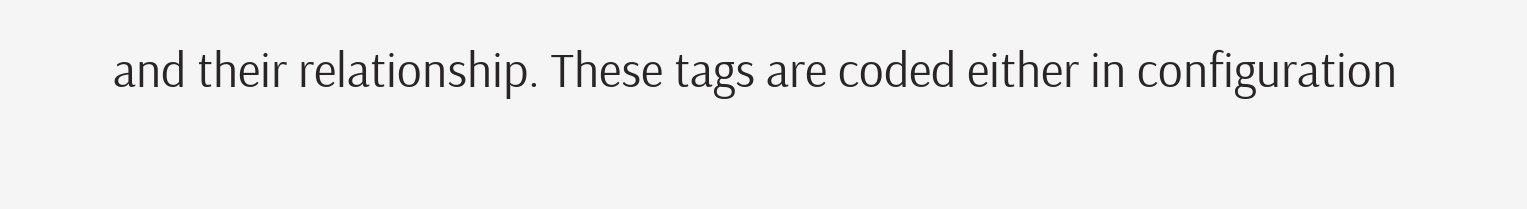and their relationship. These tags are coded either in configuration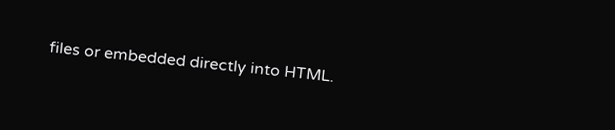files or embedded directly into HTML.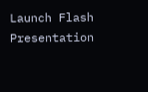Launch Flash Presentation